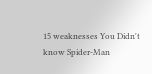15 weaknesses You Didn't know Spider-Man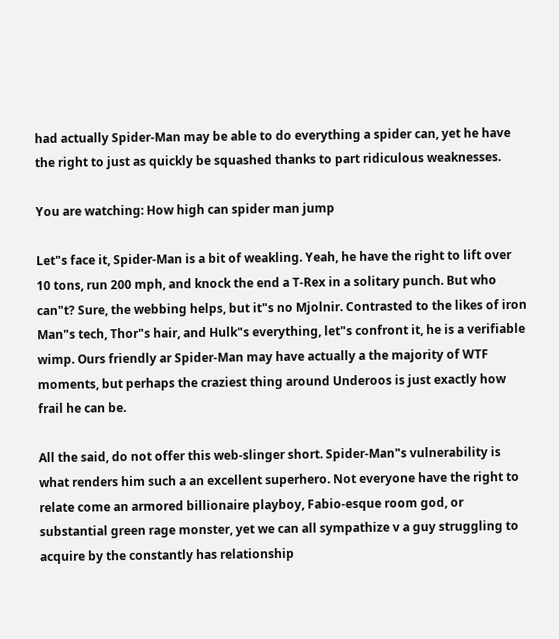had actually Spider-Man may be able to do everything a spider can, yet he have the right to just as quickly be squashed thanks to part ridiculous weaknesses.

You are watching: How high can spider man jump

Let"s face it, Spider-Man is a bit of weakling. Yeah, he have the right to lift over 10 tons, run 200 mph, and knock the end a T-Rex in a solitary punch. But who can"t? Sure, the webbing helps, but it"s no Mjolnir. Contrasted to the likes of iron Man"s tech, Thor"s hair, and Hulk"s everything, let"s confront it, he is a verifiable wimp. Ours friendly ar Spider-Man may have actually a the majority of WTF moments, but perhaps the craziest thing around Underoos is just exactly how frail he can be.

All the said, do not offer this web-slinger short. Spider-Man"s vulnerability is what renders him such a an excellent superhero. Not everyone have the right to relate come an armored billionaire playboy, Fabio-esque room god, or substantial green rage monster, yet we can all sympathize v a guy struggling to acquire by the constantly has relationship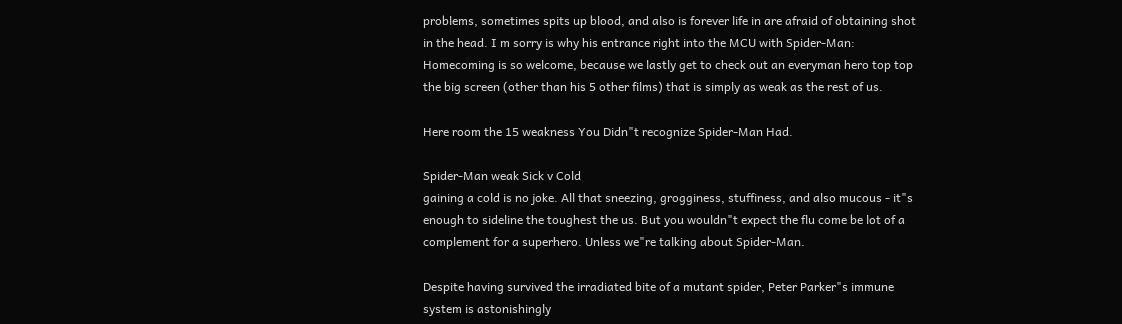problems, sometimes spits up blood, and also is forever life in are afraid of obtaining shot in the head. I m sorry is why his entrance right into the MCU with Spider-Man: Homecoming is so welcome, because we lastly get to check out an everyman hero top top the big screen (other than his 5 other films) that is simply as weak as the rest of us.

Here room the 15 weakness You Didn"t recognize Spider-Man Had.

Spider-Man weak Sick v Cold
gaining a cold is no joke. All that sneezing, grogginess, stuffiness, and also mucous - it"s enough to sideline the toughest the us. But you wouldn"t expect the flu come be lot of a complement for a superhero. Unless we"re talking about Spider-Man.

Despite having survived the irradiated bite of a mutant spider, Peter Parker"s immune system is astonishingly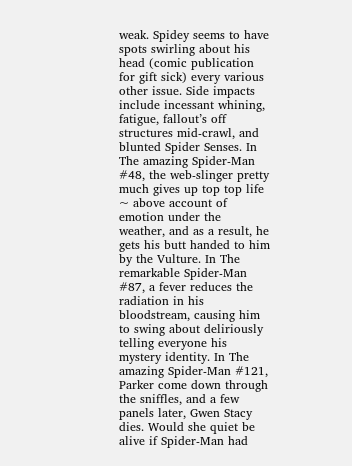weak. Spidey seems to have spots swirling about his head (comic publication for gift sick) every various other issue. Side impacts include incessant whining, fatigue, fallout’s off structures mid-crawl, and blunted Spider Senses. In The amazing Spider-Man #48, the web-slinger pretty much gives up top top life ~ above account of emotion under the weather, and as a result, he gets his butt handed to him by the Vulture. In The remarkable Spider-Man #87, a fever reduces the radiation in his bloodstream, causing him to swing about deliriously telling everyone his mystery identity. In The amazing Spider-Man #121, Parker come down through the sniffles, and a few panels later, Gwen Stacy dies. Would she quiet be alive if Spider-Man had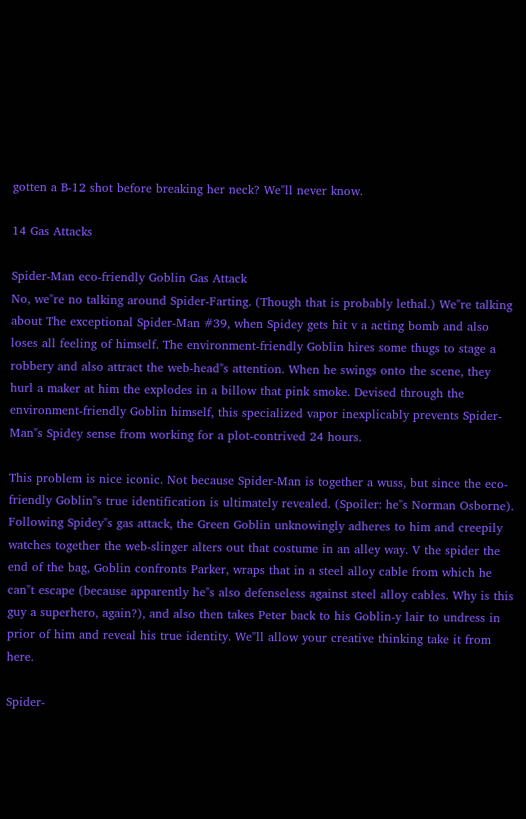gotten a B-12 shot before breaking her neck? We"ll never know.

14 Gas Attacks

Spider-Man eco-friendly Goblin Gas Attack
No, we"re no talking around Spider-Farting. (Though that is probably lethal.) We"re talking about The exceptional Spider-Man #39, when Spidey gets hit v a acting bomb and also loses all feeling of himself. The environment-friendly Goblin hires some thugs to stage a robbery and also attract the web-head"s attention. When he swings onto the scene, they hurl a maker at him the explodes in a billow that pink smoke. Devised through the environment-friendly Goblin himself, this specialized vapor inexplicably prevents Spider-Man"s Spidey sense from working for a plot-contrived 24 hours.

This problem is nice iconic. Not because Spider-Man is together a wuss, but since the eco-friendly Goblin"s true identification is ultimately revealed. (Spoiler: he"s Norman Osborne). Following Spidey"s gas attack, the Green Goblin unknowingly adheres to him and creepily watches together the web-slinger alters out that costume in an alley way. V the spider the end of the bag, Goblin confronts Parker, wraps that in a steel alloy cable from which he can"t escape (because apparently he"s also defenseless against steel alloy cables. Why is this guy a superhero, again?), and also then takes Peter back to his Goblin-y lair to undress in prior of him and reveal his true identity. We"ll allow your creative thinking take it from here.

Spider-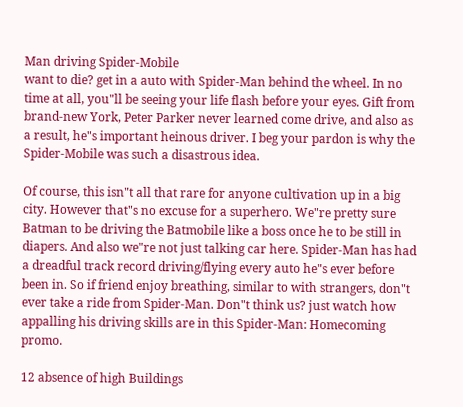Man driving Spider-Mobile
want to die? get in a auto with Spider-Man behind the wheel. In no time at all, you"ll be seeing your life flash before your eyes. Gift from brand-new York, Peter Parker never learned come drive, and also as a result, he"s important heinous driver. I beg your pardon is why the Spider-Mobile was such a disastrous idea.

Of course, this isn"t all that rare for anyone cultivation up in a big city. However that"s no excuse for a superhero. We"re pretty sure Batman to be driving the Batmobile like a boss once he to be still in diapers. And also we"re not just talking car here. Spider-Man has had a dreadful track record driving/flying every auto he"s ever before been in. So if friend enjoy breathing, similar to with strangers, don"t ever take a ride from Spider-Man. Don"t think us? just watch how appalling his driving skills are in this Spider-Man: Homecoming promo.

12 absence of high Buildings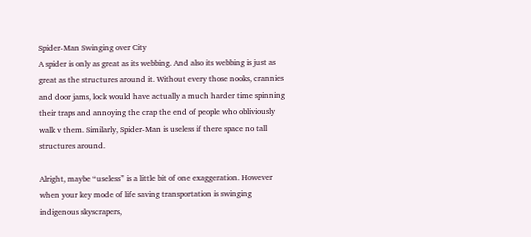Spider-Man Swinging over City
A spider is only as great as its webbing. And also its webbing is just as great as the structures around it. Without every those nooks, crannies and door jams, lock would have actually a much harder time spinning their traps and annoying the crap the end of people who obliviously walk v them. Similarly, Spider-Man is useless if there space no tall structures around.

Alright, maybe “useless” is a little bit of one exaggeration. However when your key mode of life saving transportation is swinging indigenous skyscrapers,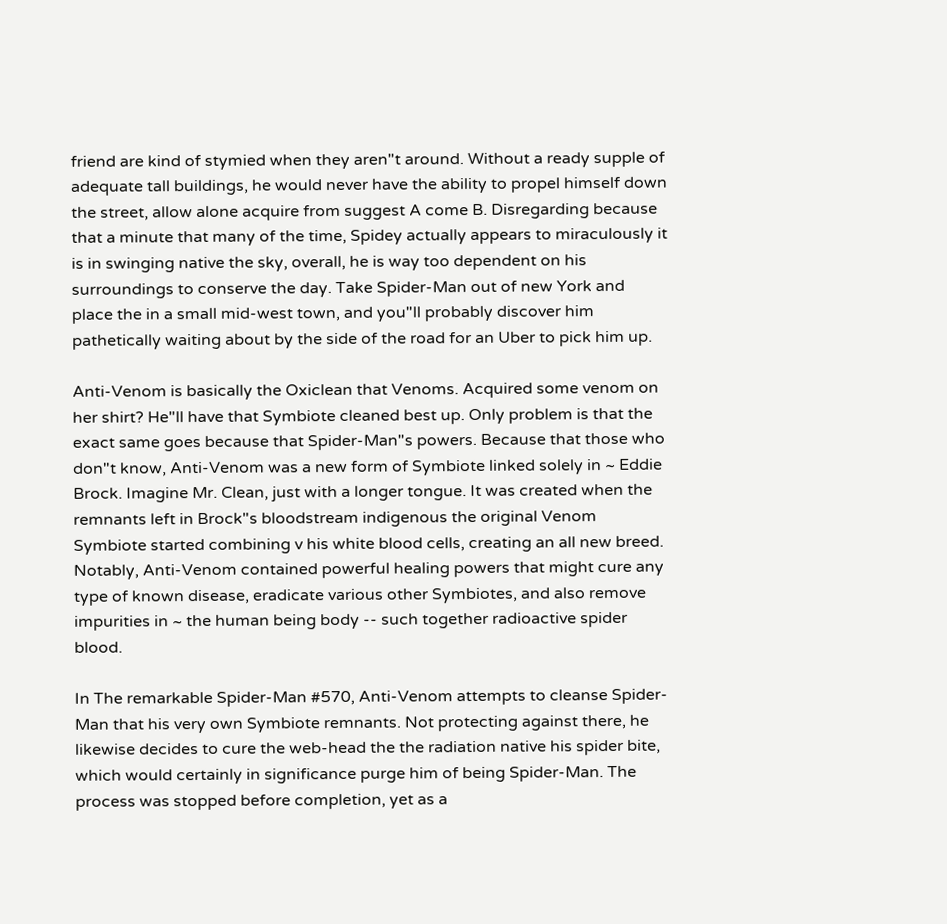friend are kind of stymied when they aren"t around. Without a ready supple of adequate tall buildings, he would never have the ability to propel himself down the street, allow alone acquire from suggest A come B. Disregarding because that a minute that many of the time, Spidey actually appears to miraculously it is in swinging native the sky, overall, he is way too dependent on his surroundings to conserve the day. Take Spider-Man out of new York and place the in a small mid-west town, and you"ll probably discover him pathetically waiting about by the side of the road for an Uber to pick him up.

Anti-Venom is basically the Oxiclean that Venoms. Acquired some venom on her shirt? He"ll have that Symbiote cleaned best up. Only problem is that the exact same goes because that Spider-Man"s powers. Because that those who don"t know, Anti-Venom was a new form of Symbiote linked solely in ~ Eddie Brock. Imagine Mr. Clean, just with a longer tongue. It was created when the remnants left in Brock"s bloodstream indigenous the original Venom Symbiote started combining v his white blood cells, creating an all new breed. Notably, Anti-Venom contained powerful healing powers that might cure any type of known disease, eradicate various other Symbiotes, and also remove impurities in ~ the human being body -- such together radioactive spider blood.

In The remarkable Spider-Man #570, Anti-Venom attempts to cleanse Spider-Man that his very own Symbiote remnants. Not protecting against there, he likewise decides to cure the web-head the the radiation native his spider bite, which would certainly in significance purge him of being Spider-Man. The process was stopped before completion, yet as a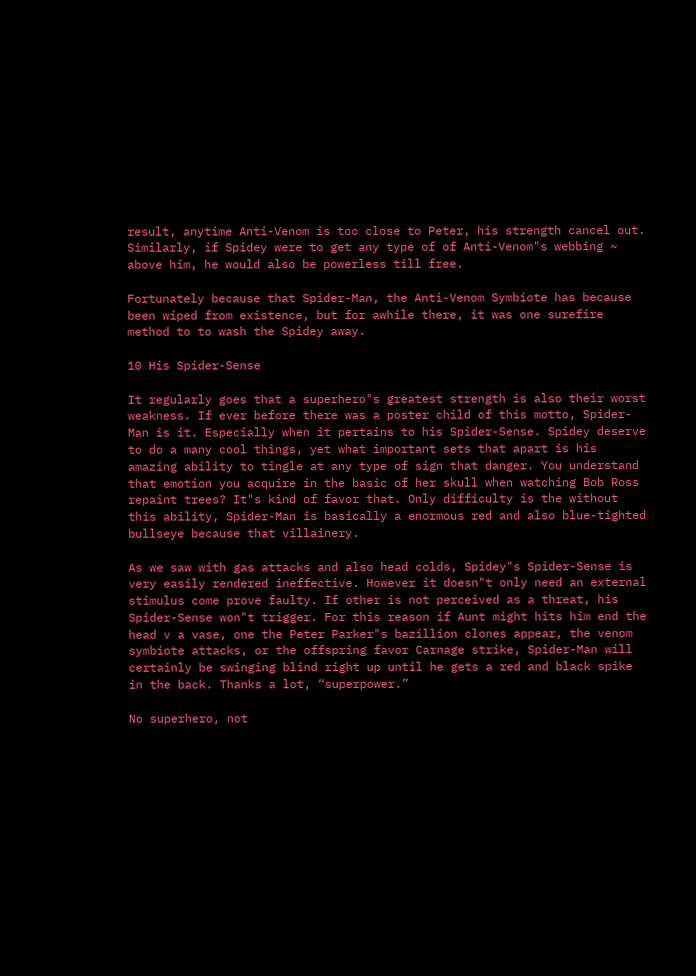result, anytime Anti-Venom is too close to Peter, his strength cancel out. Similarly, if Spidey were to get any type of of Anti-Venom"s webbing ~ above him, he would also be powerless till free.

Fortunately because that Spider-Man, the Anti-Venom Symbiote has because been wiped from existence, but for awhile there, it was one surefire method to to wash the Spidey away.

10 His Spider-Sense

It regularly goes that a superhero"s greatest strength is also their worst weakness. If ever before there was a poster child of this motto, Spider-Man is it. Especially when it pertains to his Spider-Sense. Spidey deserve to do a many cool things, yet what important sets that apart is his amazing ability to tingle at any type of sign that danger. You understand that emotion you acquire in the basic of her skull when watching Bob Ross repaint trees? It"s kind of favor that. Only difficulty is the without this ability, Spider-Man is basically a enormous red and also blue-tighted bullseye because that villainery.

As we saw with gas attacks and also head colds, Spidey"s Spider-Sense is very easily rendered ineffective. However it doesn"t only need an external stimulus come prove faulty. If other is not perceived as a threat, his Spider-Sense won"t trigger. For this reason if Aunt might hits him end the head v a vase, one the Peter Parker"s bazillion clones appear, the venom symbiote attacks, or the offspring favor Carnage strike, Spider-Man will certainly be swinging blind right up until he gets a red and black spike in the back. Thanks a lot, “superpower.”

No superhero, not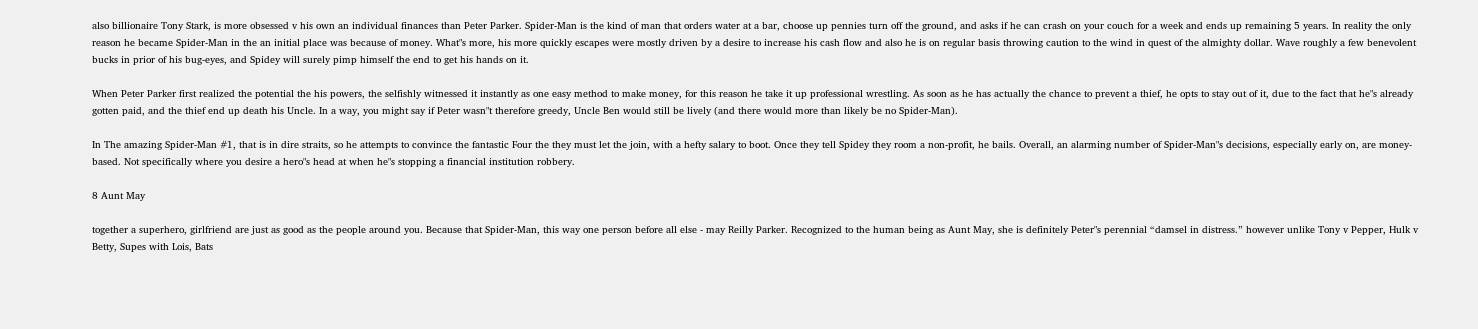also billionaire Tony Stark, is more obsessed v his own an individual finances than Peter Parker. Spider-Man is the kind of man that orders water at a bar, choose up pennies turn off the ground, and asks if he can crash on your couch for a week and ends up remaining 5 years. In reality the only reason he became Spider-Man in the an initial place was because of money. What"s more, his more quickly escapes were mostly driven by a desire to increase his cash flow and also he is on regular basis throwing caution to the wind in quest of the almighty dollar. Wave roughly a few benevolent bucks in prior of his bug-eyes, and Spidey will surely pimp himself the end to get his hands on it.

When Peter Parker first realized the potential the his powers, the selfishly witnessed it instantly as one easy method to make money, for this reason he take it up professional wrestling. As soon as he has actually the chance to prevent a thief, he opts to stay out of it, due to the fact that he"s already gotten paid, and the thief end up death his Uncle. In a way, you might say if Peter wasn"t therefore greedy, Uncle Ben would still be lively (and there would more than likely be no Spider-Man).

In The amazing Spider-Man #1, that is in dire straits, so he attempts to convince the fantastic Four the they must let the join, with a hefty salary to boot. Once they tell Spidey they room a non-profit, he bails. Overall, an alarming number of Spider-Man"s decisions, especially early on, are money-based. Not specifically where you desire a hero"s head at when he"s stopping a financial institution robbery.

8 Aunt May

together a superhero, girlfriend are just as good as the people around you. Because that Spider-Man, this way one person before all else - may Reilly Parker. Recognized to the human being as Aunt May, she is definitely Peter"s perennial “damsel in distress.” however unlike Tony v Pepper, Hulk v Betty, Supes with Lois, Bats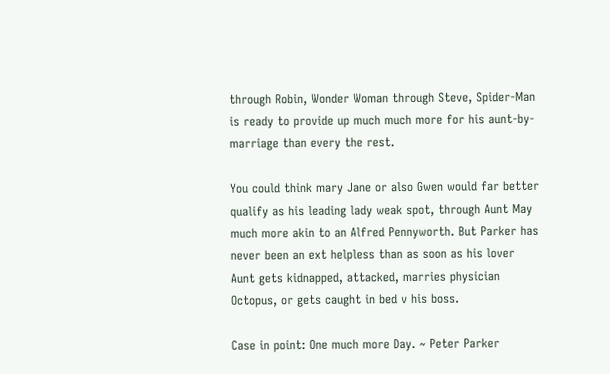through Robin, Wonder Woman through Steve, Spider-Man is ready to provide up much much more for his aunt-by-marriage than every the rest.

You could think mary Jane or also Gwen would far better qualify as his leading lady weak spot, through Aunt May much more akin to an Alfred Pennyworth. But Parker has never been an ext helpless than as soon as his lover Aunt gets kidnapped, attacked, marries physician Octopus, or gets caught in bed v his boss.

Case in point: One much more Day. ~ Peter Parker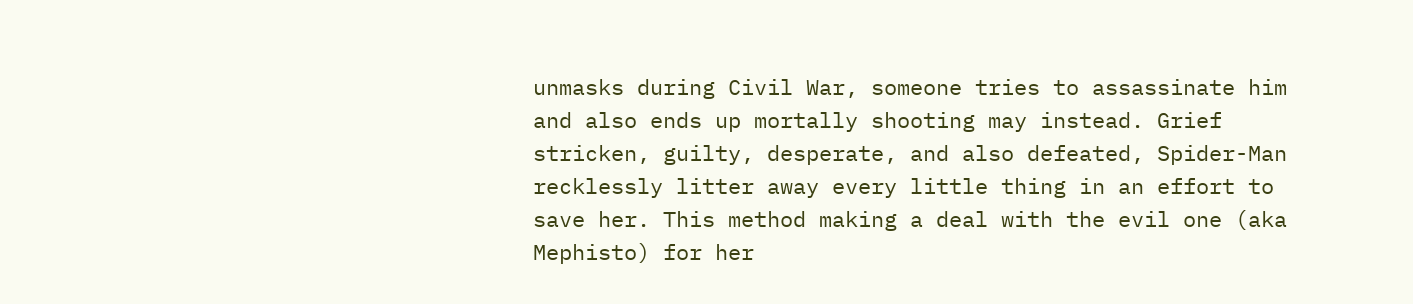unmasks during Civil War, someone tries to assassinate him and also ends up mortally shooting may instead. Grief stricken, guilty, desperate, and also defeated, Spider-Man recklessly litter away every little thing in an effort to save her. This method making a deal with the evil one (aka Mephisto) for her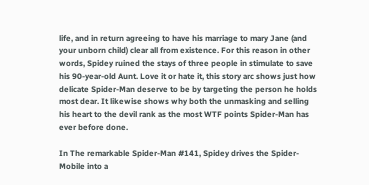life, and in return agreeing to have his marriage to mary Jane (and your unborn child) clear all from existence. For this reason in other words, Spidey ruined the stays of three people in stimulate to save his 90-year-old Aunt. Love it or hate it, this story arc shows just how delicate Spider-Man deserve to be by targeting the person he holds most dear. It likewise shows why both the unmasking and selling his heart to the devil rank as the most WTF points Spider-Man has ever before done.

In The remarkable Spider-Man #141, Spidey drives the Spider-Mobile into a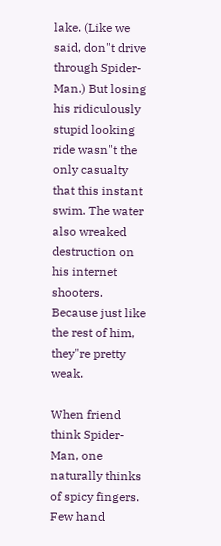lake. (Like we said, don"t drive through Spider-Man.) But losing his ridiculously stupid looking ride wasn"t the only casualty that this instant swim. The water also wreaked destruction on his internet shooters. Because just like the rest of him, they"re pretty weak.

When friend think Spider-Man, one naturally thinks of spicy fingers. Few hand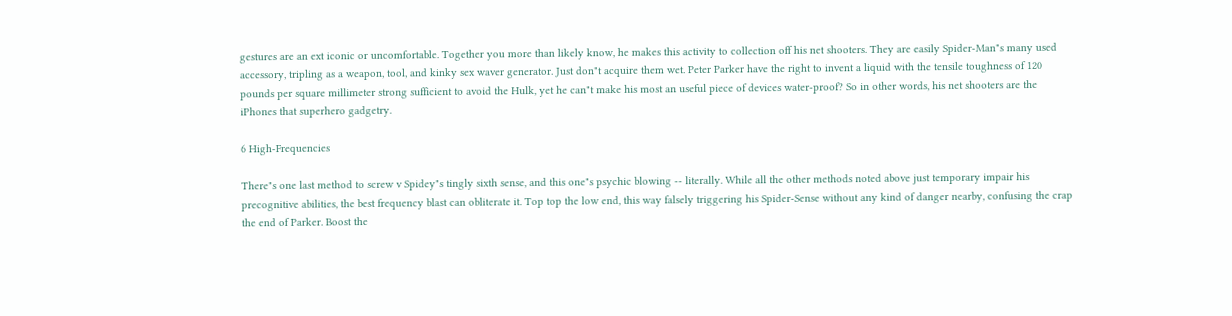gestures are an ext iconic or uncomfortable. Together you more than likely know, he makes this activity to collection off his net shooters. They are easily Spider-Man"s many used accessory, tripling as a weapon, tool, and kinky sex waver generator. Just don"t acquire them wet. Peter Parker have the right to invent a liquid with the tensile toughness of 120 pounds per square millimeter strong sufficient to avoid the Hulk, yet he can"t make his most an useful piece of devices water-proof? So in other words, his net shooters are the iPhones that superhero gadgetry.

6 High-Frequencies

There"s one last method to screw v Spidey"s tingly sixth sense, and this one"s psychic blowing -- literally. While all the other methods noted above just temporary impair his precognitive abilities, the best frequency blast can obliterate it. Top top the low end, this way falsely triggering his Spider-Sense without any kind of danger nearby, confusing the crap the end of Parker. Boost the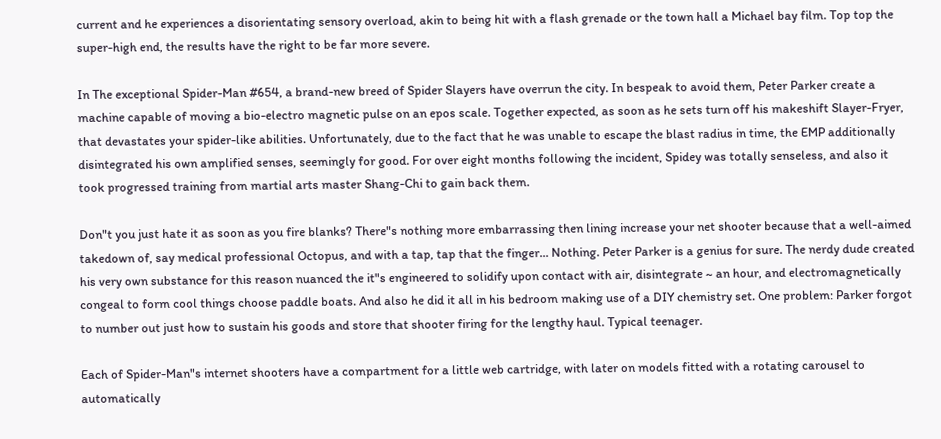current and he experiences a disorientating sensory overload, akin to being hit with a flash grenade or the town hall a Michael bay film. Top top the super-high end, the results have the right to be far more severe.

In The exceptional Spider-Man #654, a brand-new breed of Spider Slayers have overrun the city. In bespeak to avoid them, Peter Parker create a machine capable of moving a bio-electro magnetic pulse on an epos scale. Together expected, as soon as he sets turn off his makeshift Slayer-Fryer, that devastates your spider-like abilities. Unfortunately, due to the fact that he was unable to escape the blast radius in time, the EMP additionally disintegrated his own amplified senses, seemingly for good. For over eight months following the incident, Spidey was totally senseless, and also it took progressed training from martial arts master Shang-Chi to gain back them.

Don"t you just hate it as soon as you fire blanks? There"s nothing more embarrassing then lining increase your net shooter because that a well-aimed takedown of, say medical professional Octopus, and with a tap, tap that the finger... Nothing. Peter Parker is a genius for sure. The nerdy dude created his very own substance for this reason nuanced the it"s engineered to solidify upon contact with air, disintegrate ~ an hour, and electromagnetically congeal to form cool things choose paddle boats. And also he did it all in his bedroom making use of a DIY chemistry set. One problem: Parker forgot to number out just how to sustain his goods and store that shooter firing for the lengthy haul. Typical teenager.

Each of Spider-Man"s internet shooters have a compartment for a little web cartridge, with later on models fitted with a rotating carousel to automatically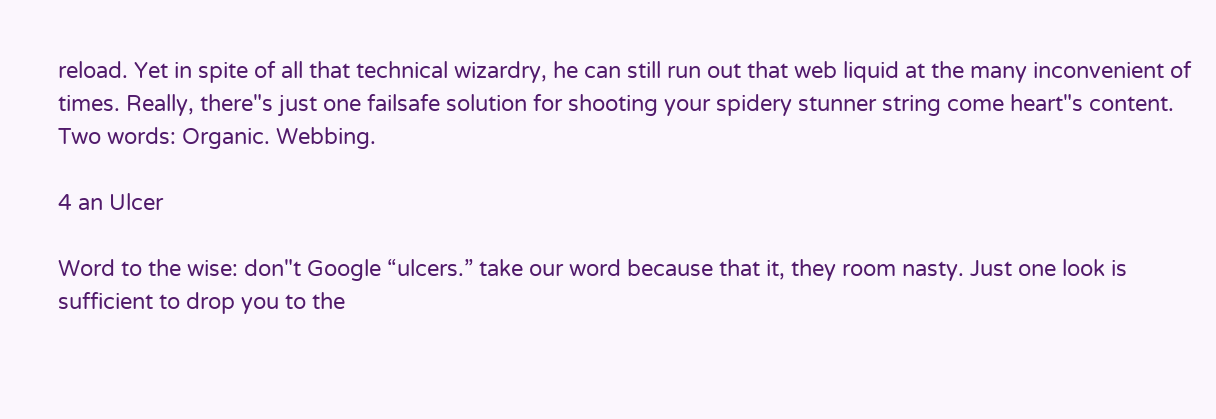reload. Yet in spite of all that technical wizardry, he can still run out that web liquid at the many inconvenient of times. Really, there"s just one failsafe solution for shooting your spidery stunner string come heart"s content. Two words: Organic. Webbing.

4 an Ulcer

Word to the wise: don"t Google “ulcers.” take our word because that it, they room nasty. Just one look is sufficient to drop you to the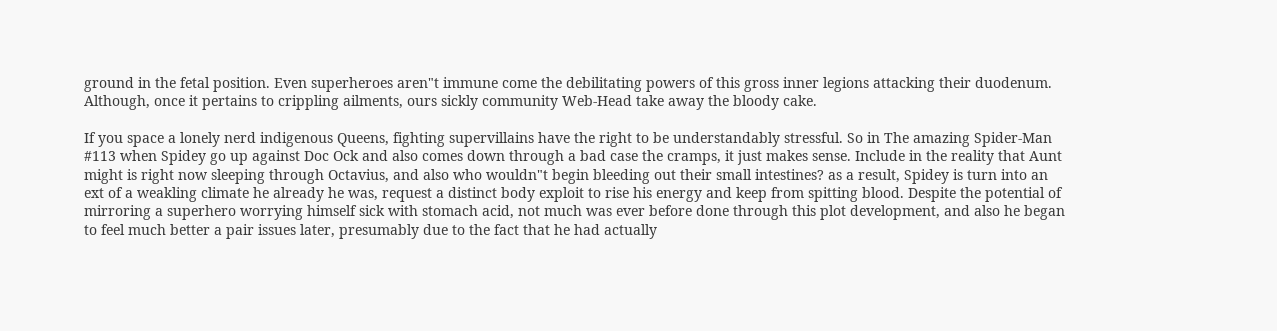ground in the fetal position. Even superheroes aren"t immune come the debilitating powers of this gross inner legions attacking their duodenum. Although, once it pertains to crippling ailments, ours sickly community Web-Head take away the bloody cake.

If you space a lonely nerd indigenous Queens, fighting supervillains have the right to be understandably stressful. So in The amazing Spider-Man #113 when Spidey go up against Doc Ock and also comes down through a bad case the cramps, it just makes sense. Include in the reality that Aunt might is right now sleeping through Octavius, and also who wouldn"t begin bleeding out their small intestines? as a result, Spidey is turn into an ext of a weakling climate he already he was, request a distinct body exploit to rise his energy and keep from spitting blood. Despite the potential of mirroring a superhero worrying himself sick with stomach acid, not much was ever before done through this plot development, and also he began to feel much better a pair issues later, presumably due to the fact that he had actually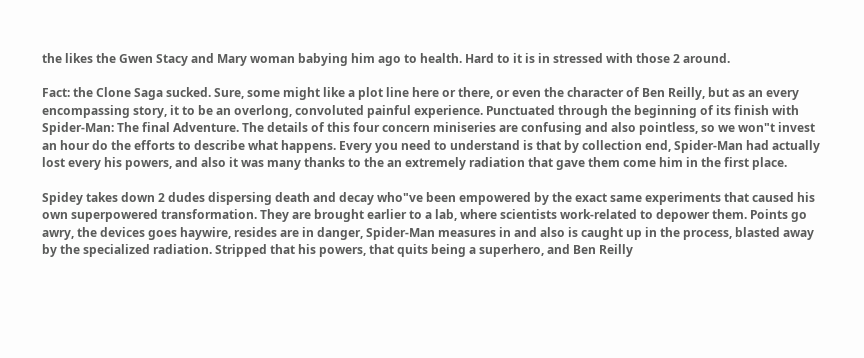the likes the Gwen Stacy and Mary woman babying him ago to health. Hard to it is in stressed with those 2 around.

Fact: the Clone Saga sucked. Sure, some might like a plot line here or there, or even the character of Ben Reilly, but as an every encompassing story, it to be an overlong, convoluted painful experience. Punctuated through the beginning of its finish with Spider-Man: The final Adventure. The details of this four concern miniseries are confusing and also pointless, so we won"t invest an hour do the efforts to describe what happens. Every you need to understand is that by collection end, Spider-Man had actually lost every his powers, and also it was many thanks to the an extremely radiation that gave them come him in the first place.

Spidey takes down 2 dudes dispersing death and decay who"ve been empowered by the exact same experiments that caused his own superpowered transformation. They are brought earlier to a lab, where scientists work-related to depower them. Points go awry, the devices goes haywire, resides are in danger, Spider-Man measures in and also is caught up in the process, blasted away by the specialized radiation. Stripped that his powers, that quits being a superhero, and Ben Reilly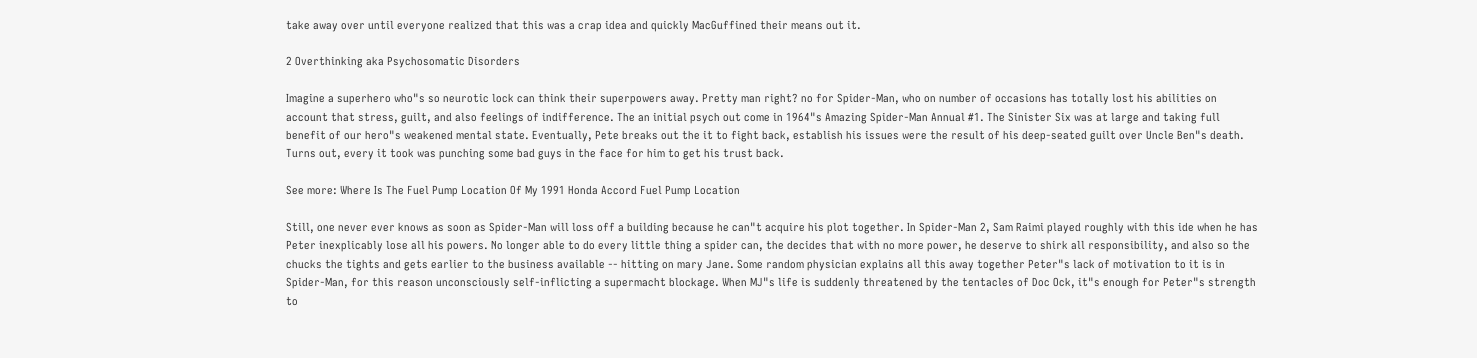take away over until everyone realized that this was a crap idea and quickly MacGuffined their means out it.

2 Overthinking aka Psychosomatic Disorders

Imagine a superhero who"s so neurotic lock can think their superpowers away. Pretty man right? no for Spider-Man, who on number of occasions has totally lost his abilities on account that stress, guilt, and also feelings of indifference. The an initial psych out come in 1964"s Amazing Spider-Man Annual #1. The Sinister Six was at large and taking full benefit of our hero"s weakened mental state. Eventually, Pete breaks out the it to fight back, establish his issues were the result of his deep-seated guilt over Uncle Ben"s death. Turns out, every it took was punching some bad guys in the face for him to get his trust back.

See more: Where Is The Fuel Pump Location Of My 1991 Honda Accord Fuel Pump Location

Still, one never ever knows as soon as Spider-Man will loss off a building because he can"t acquire his plot together. In Spider-Man 2, Sam Raimi played roughly with this ide when he has Peter inexplicably lose all his powers. No longer able to do every little thing a spider can, the decides that with no more power, he deserve to shirk all responsibility, and also so the chucks the tights and gets earlier to the business available -- hitting on mary Jane. Some random physician explains all this away together Peter"s lack of motivation to it is in Spider-Man, for this reason unconsciously self-inflicting a supermacht blockage. When MJ"s life is suddenly threatened by the tentacles of Doc Ock, it"s enough for Peter"s strength to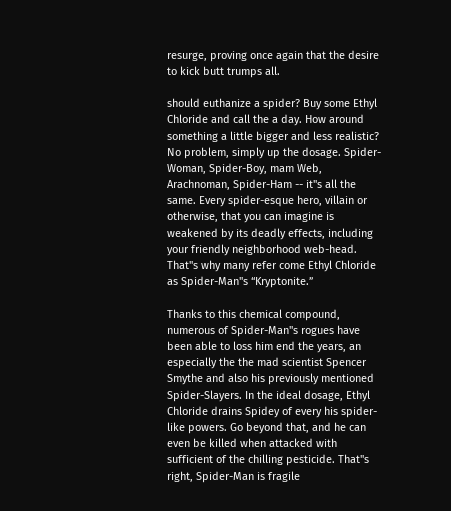resurge, proving once again that the desire to kick butt trumps all.

should euthanize a spider? Buy some Ethyl Chloride and call the a day. How around something a little bigger and less realistic? No problem, simply up the dosage. Spider-Woman, Spider-Boy, mam Web, Arachnoman, Spider-Ham -- it"s all the same. Every spider-esque hero, villain or otherwise, that you can imagine is weakened by its deadly effects, including your friendly neighborhood web-head. That"s why many refer come Ethyl Chloride as Spider-Man"s “Kryptonite.”

Thanks to this chemical compound, numerous of Spider-Man"s rogues have been able to loss him end the years, an especially the the mad scientist Spencer Smythe and also his previously mentioned Spider-Slayers. In the ideal dosage, Ethyl Chloride drains Spidey of every his spider-like powers. Go beyond that, and he can even be killed when attacked with sufficient of the chilling pesticide. That"s right, Spider-Man is fragile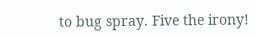to bug spray. Five the irony!